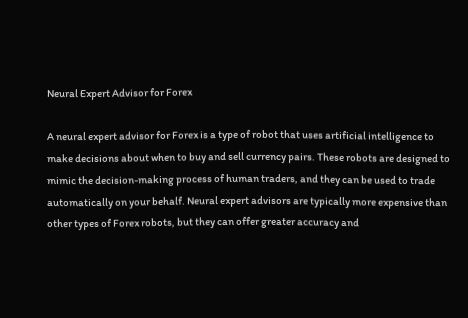Neural Expert Advisor for Forex

A neural expert advisor for Forex is a type of robot that uses artificial intelligence to make decisions about when to buy and sell currency pairs. These robots are designed to mimic the decision-making process of human traders, and they can be used to trade automatically on your behalf. Neural expert advisors are typically more expensive than other types of Forex robots, but they can offer greater accuracy and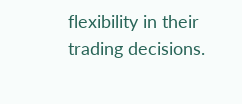flexibility in their trading decisions.